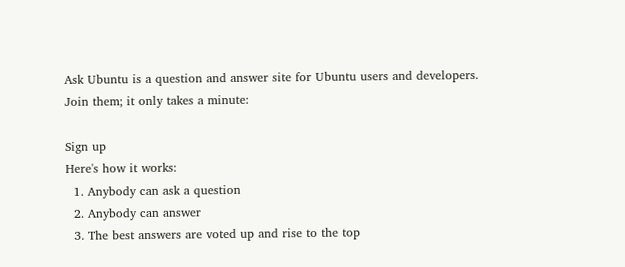Ask Ubuntu is a question and answer site for Ubuntu users and developers. Join them; it only takes a minute:

Sign up
Here's how it works:
  1. Anybody can ask a question
  2. Anybody can answer
  3. The best answers are voted up and rise to the top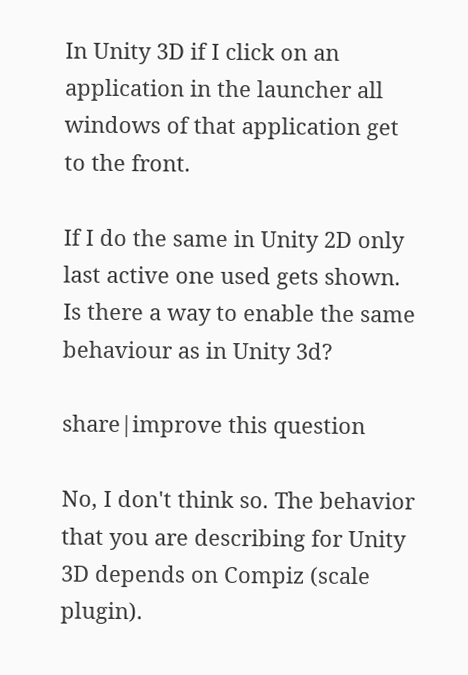In Unity 3D if I click on an application in the launcher all windows of that application get to the front.

If I do the same in Unity 2D only last active one used gets shown. Is there a way to enable the same behaviour as in Unity 3d?

share|improve this question

No, I don't think so. The behavior that you are describing for Unity 3D depends on Compiz (scale plugin).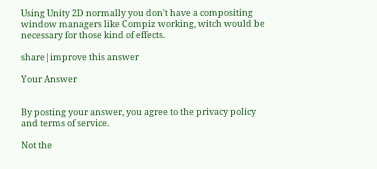Using Unity 2D normally you don't have a compositing window managers like Compiz working, witch would be necessary for those kind of effects.

share|improve this answer

Your Answer


By posting your answer, you agree to the privacy policy and terms of service.

Not the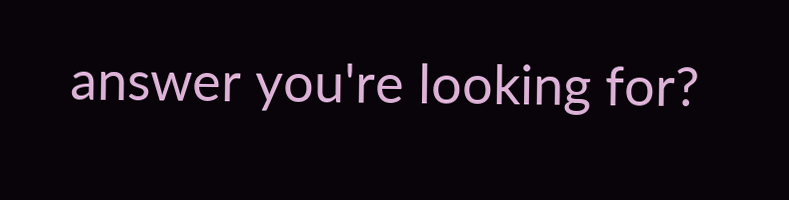answer you're looking for?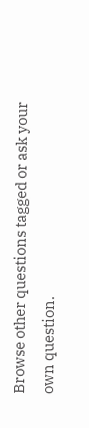Browse other questions tagged or ask your own question.